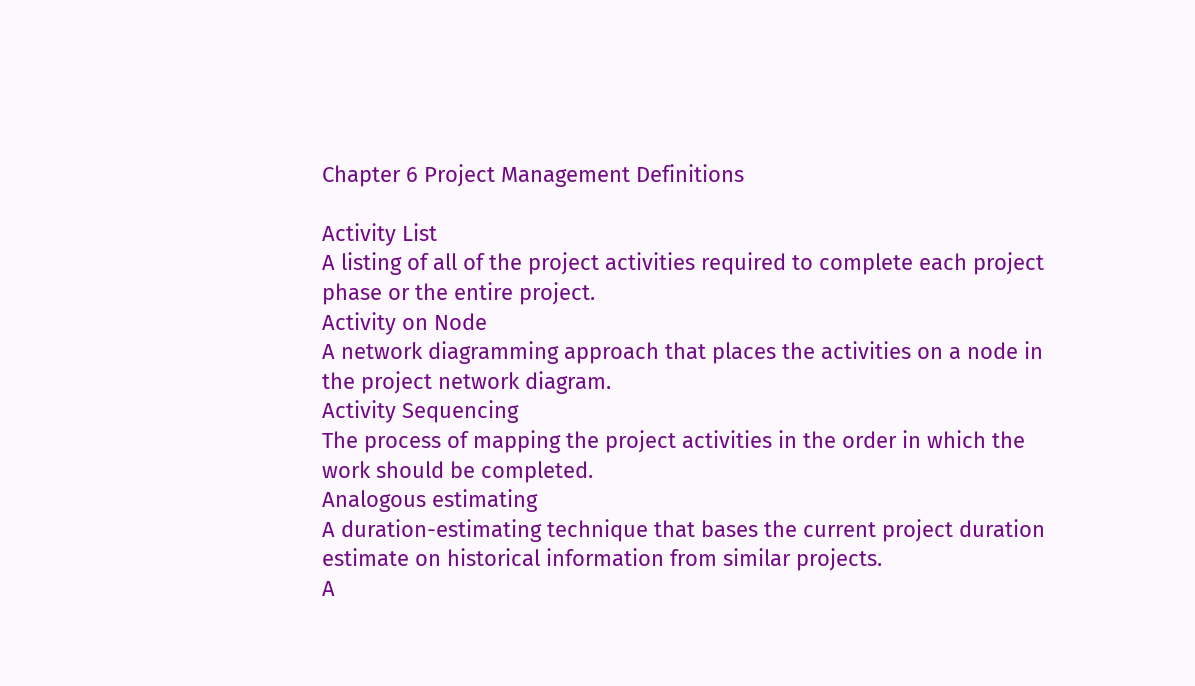Chapter 6 Project Management Definitions

Activity List
A listing of all of the project activities required to complete each project phase or the entire project.
Activity on Node
A network diagramming approach that places the activities on a node in the project network diagram.
Activity Sequencing
The process of mapping the project activities in the order in which the work should be completed.
Analogous estimating
A duration-estimating technique that bases the current project duration estimate on historical information from similar projects.
A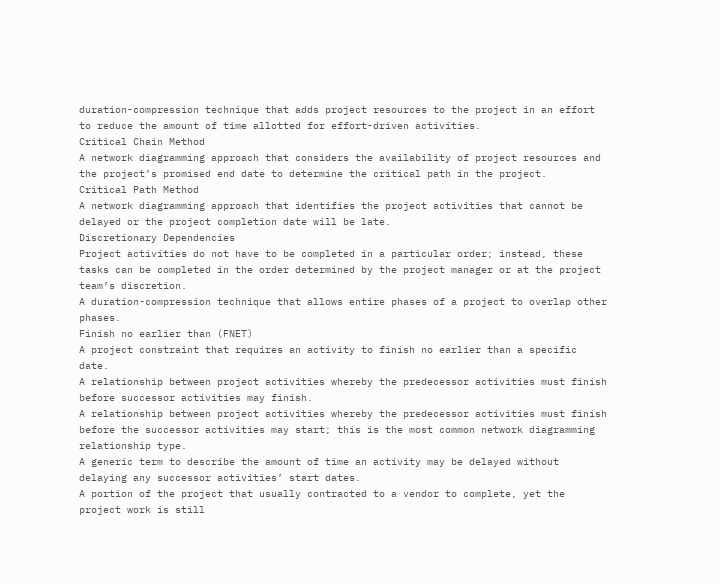duration-compression technique that adds project resources to the project in an effort to reduce the amount of time allotted for effort-driven activities.
Critical Chain Method
A network diagramming approach that considers the availability of project resources and the project’s promised end date to determine the critical path in the project.
Critical Path Method
A network diagramming approach that identifies the project activities that cannot be delayed or the project completion date will be late.
Discretionary Dependencies
Project activities do not have to be completed in a particular order; instead, these tasks can be completed in the order determined by the project manager or at the project team’s discretion.
A duration-compression technique that allows entire phases of a project to overlap other phases.
Finish no earlier than (FNET)
A project constraint that requires an activity to finish no earlier than a specific date.
A relationship between project activities whereby the predecessor activities must finish before successor activities may finish.
A relationship between project activities whereby the predecessor activities must finish before the successor activities may start; this is the most common network diagramming relationship type.
A generic term to describe the amount of time an activity may be delayed without delaying any successor activities’ start dates.
A portion of the project that usually contracted to a vendor to complete, yet the project work is still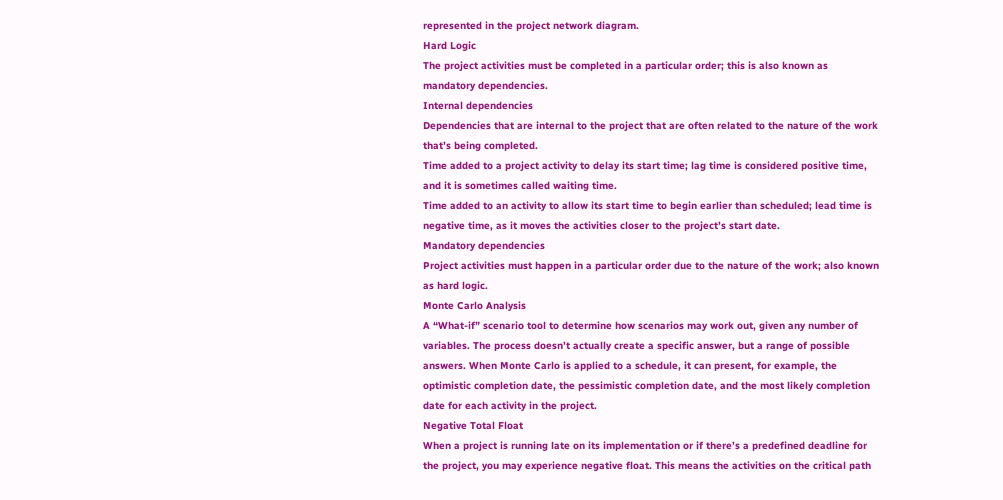represented in the project network diagram.
Hard Logic
The project activities must be completed in a particular order; this is also known as mandatory dependencies.
Internal dependencies
Dependencies that are internal to the project that are often related to the nature of the work that’s being completed.
Time added to a project activity to delay its start time; lag time is considered positive time, and it is sometimes called waiting time.
Time added to an activity to allow its start time to begin earlier than scheduled; lead time is negative time, as it moves the activities closer to the project’s start date.
Mandatory dependencies
Project activities must happen in a particular order due to the nature of the work; also known as hard logic.
Monte Carlo Analysis
A “What-if” scenario tool to determine how scenarios may work out, given any number of variables. The process doesn’t actually create a specific answer, but a range of possible answers. When Monte Carlo is applied to a schedule, it can present, for example, the optimistic completion date, the pessimistic completion date, and the most likely completion date for each activity in the project.
Negative Total Float
When a project is running late on its implementation or if there’s a predefined deadline for the project, you may experience negative float. This means the activities on the critical path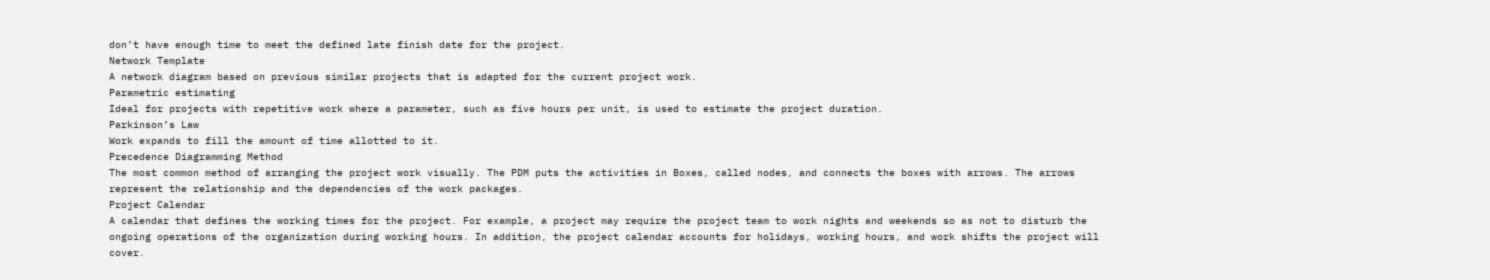don’t have enough time to meet the defined late finish date for the project.
Network Template
A network diagram based on previous similar projects that is adapted for the current project work.
Parametric estimating
Ideal for projects with repetitive work where a parameter, such as five hours per unit, is used to estimate the project duration.
Parkinson’s Law
Work expands to fill the amount of time allotted to it.
Precedence Diagramming Method
The most common method of arranging the project work visually. The PDM puts the activities in Boxes, called nodes, and connects the boxes with arrows. The arrows represent the relationship and the dependencies of the work packages.
Project Calendar
A calendar that defines the working times for the project. For example, a project may require the project team to work nights and weekends so as not to disturb the ongoing operations of the organization during working hours. In addition, the project calendar accounts for holidays, working hours, and work shifts the project will cover.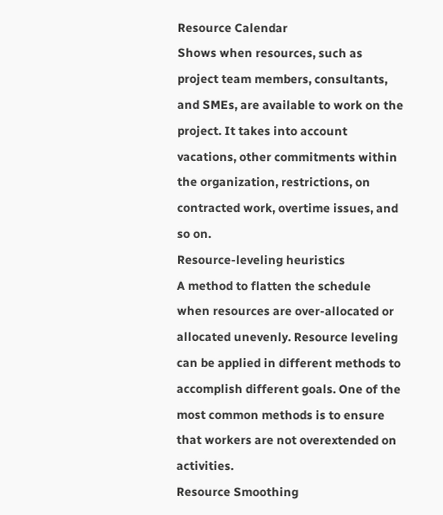Resource Calendar
Shows when resources, such as project team members, consultants, and SMEs, are available to work on the project. It takes into account vacations, other commitments within the organization, restrictions, on contracted work, overtime issues, and so on.
Resource-leveling heuristics
A method to flatten the schedule when resources are over-allocated or allocated unevenly. Resource leveling can be applied in different methods to accomplish different goals. One of the most common methods is to ensure that workers are not overextended on activities.
Resource Smoothing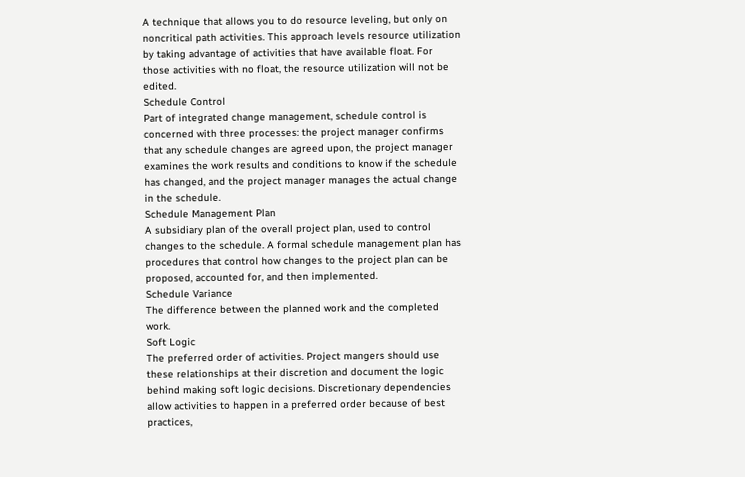A technique that allows you to do resource leveling, but only on noncritical path activities. This approach levels resource utilization by taking advantage of activities that have available float. For those activities with no float, the resource utilization will not be edited.
Schedule Control
Part of integrated change management, schedule control is concerned with three processes: the project manager confirms that any schedule changes are agreed upon, the project manager examines the work results and conditions to know if the schedule has changed, and the project manager manages the actual change in the schedule.
Schedule Management Plan
A subsidiary plan of the overall project plan, used to control changes to the schedule. A formal schedule management plan has procedures that control how changes to the project plan can be proposed, accounted for, and then implemented.
Schedule Variance
The difference between the planned work and the completed work.
Soft Logic
The preferred order of activities. Project mangers should use these relationships at their discretion and document the logic behind making soft logic decisions. Discretionary dependencies allow activities to happen in a preferred order because of best practices,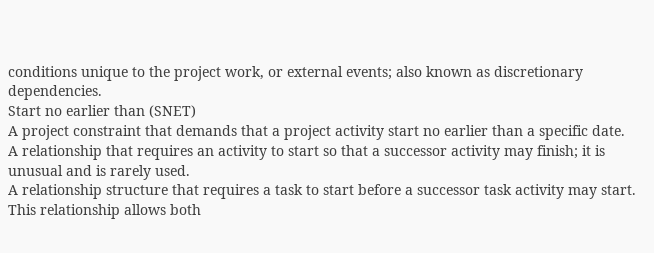conditions unique to the project work, or external events; also known as discretionary dependencies.
Start no earlier than (SNET)
A project constraint that demands that a project activity start no earlier than a specific date.
A relationship that requires an activity to start so that a successor activity may finish; it is unusual and is rarely used.
A relationship structure that requires a task to start before a successor task activity may start. This relationship allows both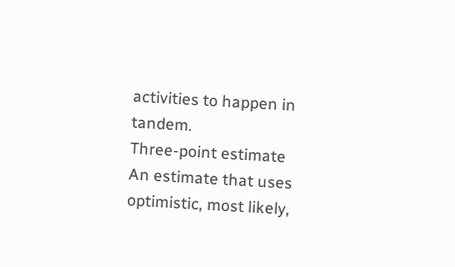activities to happen in tandem.
Three-point estimate
An estimate that uses optimistic, most likely,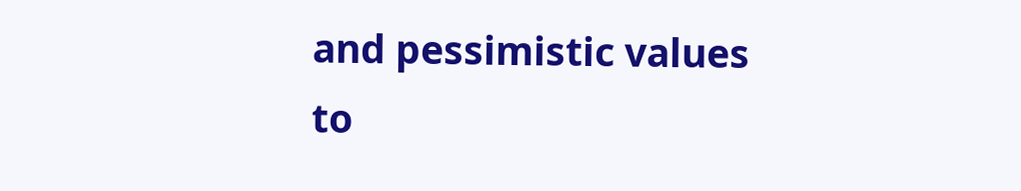and pessimistic values to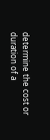determine the cost or duration of a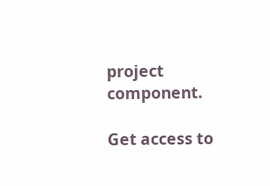project component.

Get access to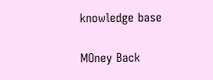knowledge base

MOney Back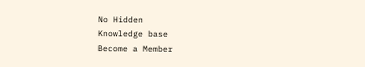No Hidden
Knowledge base
Become a Member